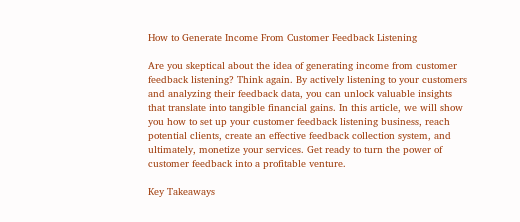How to Generate Income From Customer Feedback Listening

Are you skeptical about the idea of generating income from customer feedback listening? Think again. By actively listening to your customers and analyzing their feedback data, you can unlock valuable insights that translate into tangible financial gains. In this article, we will show you how to set up your customer feedback listening business, reach potential clients, create an effective feedback collection system, and ultimately, monetize your services. Get ready to turn the power of customer feedback into a profitable venture.

Key Takeaways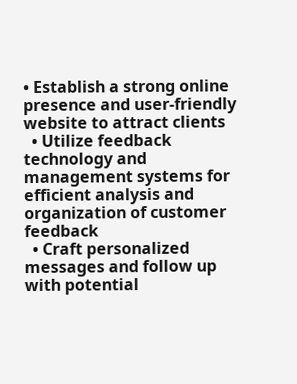• Establish a strong online presence and user-friendly website to attract clients
  • Utilize feedback technology and management systems for efficient analysis and organization of customer feedback
  • Craft personalized messages and follow up with potential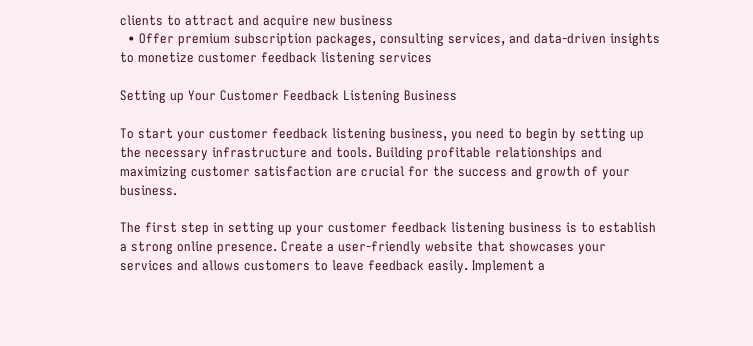clients to attract and acquire new business
  • Offer premium subscription packages, consulting services, and data-driven insights to monetize customer feedback listening services

Setting up Your Customer Feedback Listening Business

To start your customer feedback listening business, you need to begin by setting up the necessary infrastructure and tools. Building profitable relationships and maximizing customer satisfaction are crucial for the success and growth of your business.

The first step in setting up your customer feedback listening business is to establish a strong online presence. Create a user-friendly website that showcases your services and allows customers to leave feedback easily. Implement a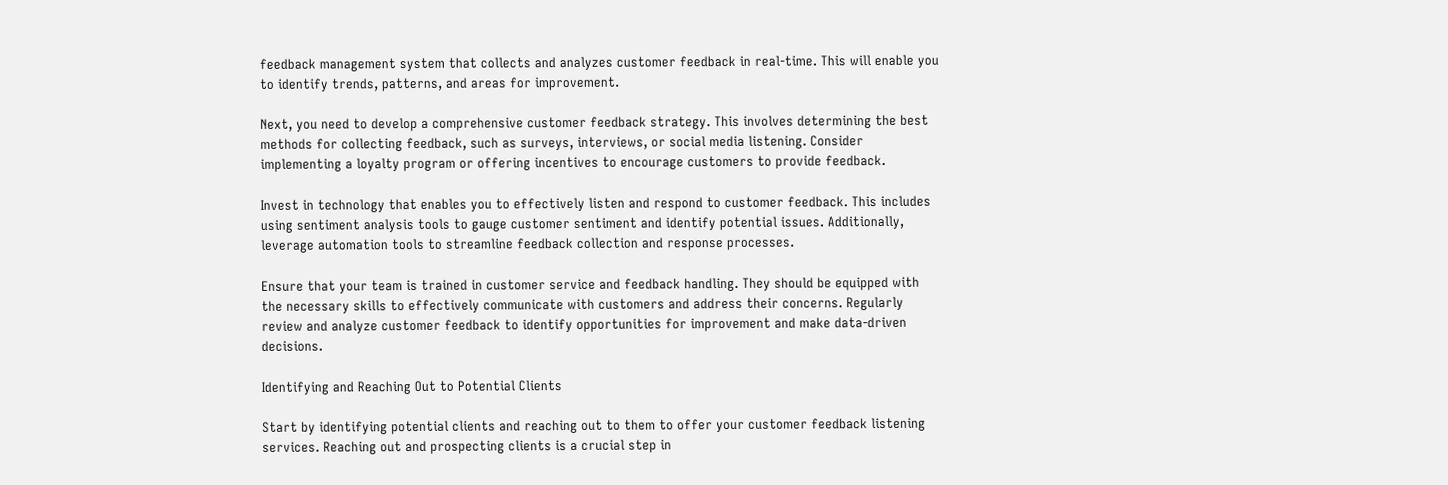feedback management system that collects and analyzes customer feedback in real-time. This will enable you to identify trends, patterns, and areas for improvement.

Next, you need to develop a comprehensive customer feedback strategy. This involves determining the best methods for collecting feedback, such as surveys, interviews, or social media listening. Consider implementing a loyalty program or offering incentives to encourage customers to provide feedback.

Invest in technology that enables you to effectively listen and respond to customer feedback. This includes using sentiment analysis tools to gauge customer sentiment and identify potential issues. Additionally, leverage automation tools to streamline feedback collection and response processes.

Ensure that your team is trained in customer service and feedback handling. They should be equipped with the necessary skills to effectively communicate with customers and address their concerns. Regularly review and analyze customer feedback to identify opportunities for improvement and make data-driven decisions.

Identifying and Reaching Out to Potential Clients

Start by identifying potential clients and reaching out to them to offer your customer feedback listening services. Reaching out and prospecting clients is a crucial step in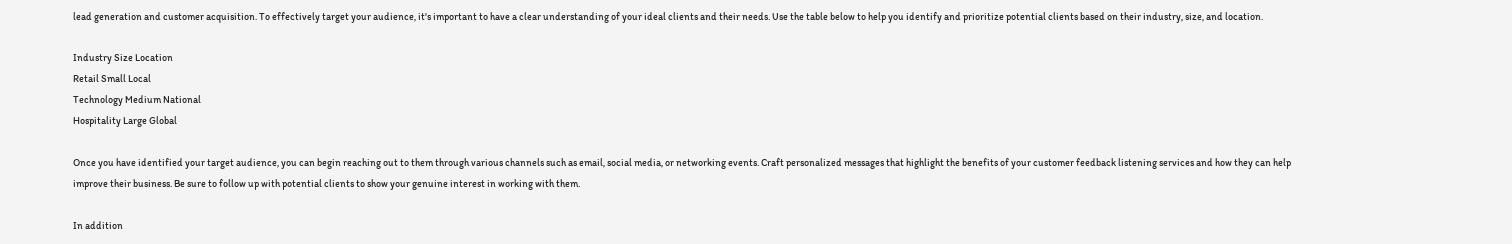lead generation and customer acquisition. To effectively target your audience, it's important to have a clear understanding of your ideal clients and their needs. Use the table below to help you identify and prioritize potential clients based on their industry, size, and location.

Industry Size Location
Retail Small Local
Technology Medium National
Hospitality Large Global

Once you have identified your target audience, you can begin reaching out to them through various channels such as email, social media, or networking events. Craft personalized messages that highlight the benefits of your customer feedback listening services and how they can help improve their business. Be sure to follow up with potential clients to show your genuine interest in working with them.

In addition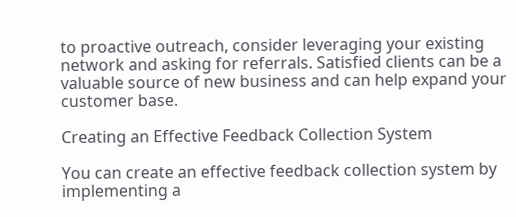to proactive outreach, consider leveraging your existing network and asking for referrals. Satisfied clients can be a valuable source of new business and can help expand your customer base.

Creating an Effective Feedback Collection System

You can create an effective feedback collection system by implementing a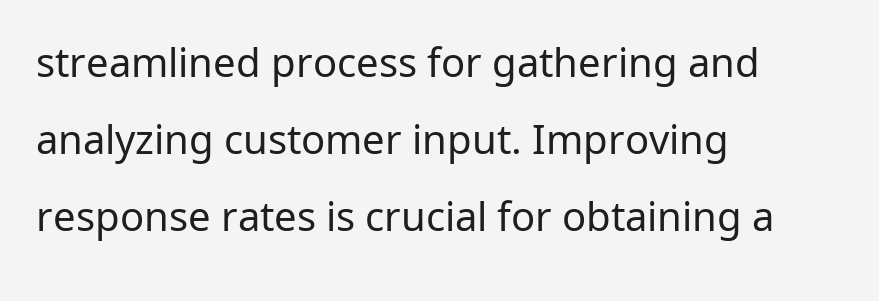streamlined process for gathering and analyzing customer input. Improving response rates is crucial for obtaining a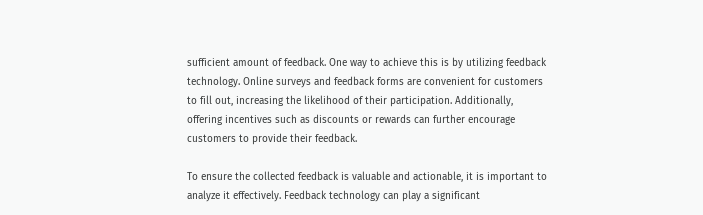sufficient amount of feedback. One way to achieve this is by utilizing feedback technology. Online surveys and feedback forms are convenient for customers to fill out, increasing the likelihood of their participation. Additionally, offering incentives such as discounts or rewards can further encourage customers to provide their feedback.

To ensure the collected feedback is valuable and actionable, it is important to analyze it effectively. Feedback technology can play a significant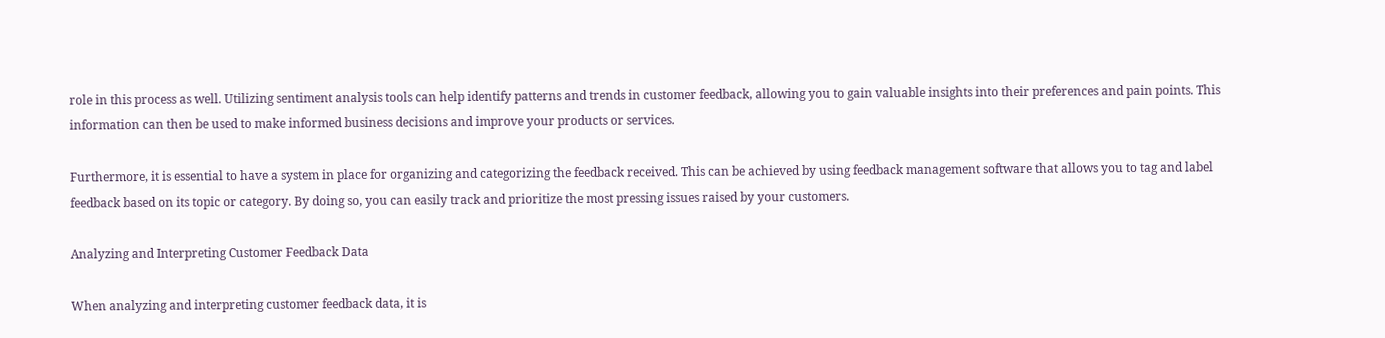role in this process as well. Utilizing sentiment analysis tools can help identify patterns and trends in customer feedback, allowing you to gain valuable insights into their preferences and pain points. This information can then be used to make informed business decisions and improve your products or services.

Furthermore, it is essential to have a system in place for organizing and categorizing the feedback received. This can be achieved by using feedback management software that allows you to tag and label feedback based on its topic or category. By doing so, you can easily track and prioritize the most pressing issues raised by your customers.

Analyzing and Interpreting Customer Feedback Data

When analyzing and interpreting customer feedback data, it is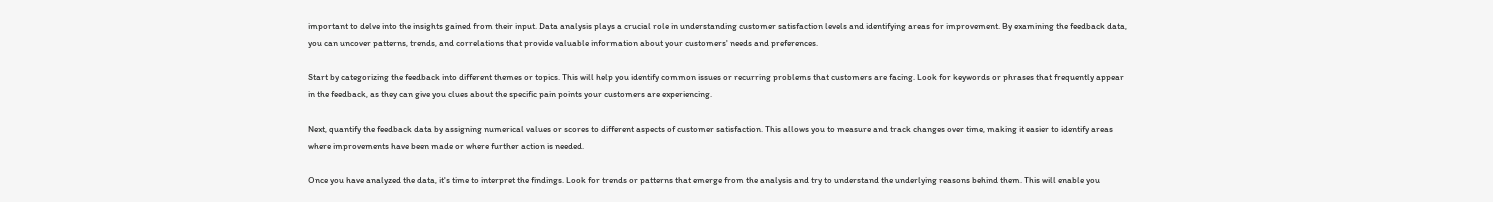important to delve into the insights gained from their input. Data analysis plays a crucial role in understanding customer satisfaction levels and identifying areas for improvement. By examining the feedback data, you can uncover patterns, trends, and correlations that provide valuable information about your customers' needs and preferences.

Start by categorizing the feedback into different themes or topics. This will help you identify common issues or recurring problems that customers are facing. Look for keywords or phrases that frequently appear in the feedback, as they can give you clues about the specific pain points your customers are experiencing.

Next, quantify the feedback data by assigning numerical values or scores to different aspects of customer satisfaction. This allows you to measure and track changes over time, making it easier to identify areas where improvements have been made or where further action is needed.

Once you have analyzed the data, it's time to interpret the findings. Look for trends or patterns that emerge from the analysis and try to understand the underlying reasons behind them. This will enable you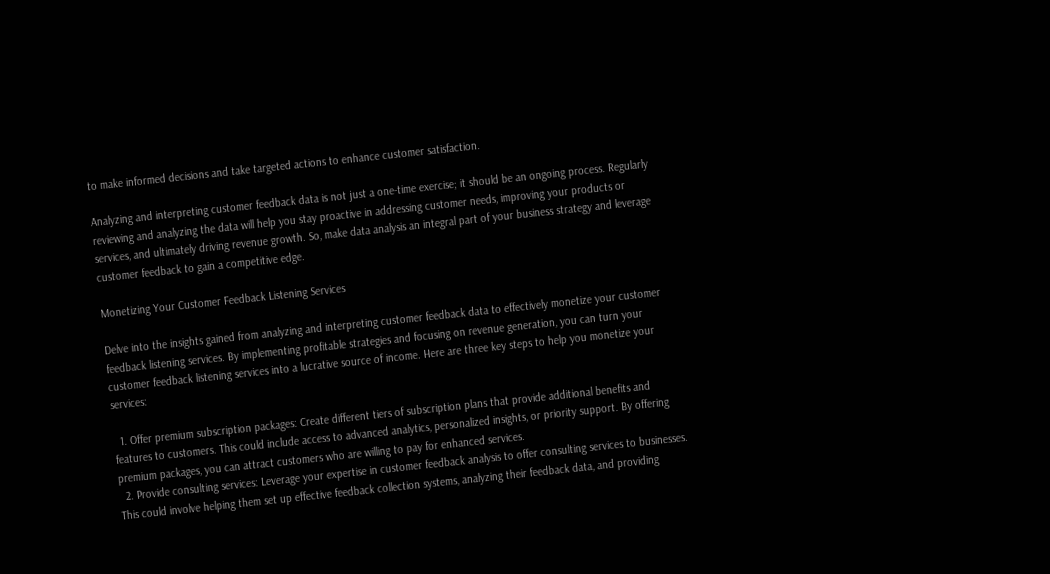to make informed decisions and take targeted actions to enhance customer satisfaction.

Analyzing and interpreting customer feedback data is not just a one-time exercise; it should be an ongoing process. Regularly reviewing and analyzing the data will help you stay proactive in addressing customer needs, improving your products or services, and ultimately driving revenue growth. So, make data analysis an integral part of your business strategy and leverage customer feedback to gain a competitive edge.

Monetizing Your Customer Feedback Listening Services

Delve into the insights gained from analyzing and interpreting customer feedback data to effectively monetize your customer feedback listening services. By implementing profitable strategies and focusing on revenue generation, you can turn your customer feedback listening services into a lucrative source of income. Here are three key steps to help you monetize your services:

  1. Offer premium subscription packages: Create different tiers of subscription plans that provide additional benefits and features to customers. This could include access to advanced analytics, personalized insights, or priority support. By offering premium packages, you can attract customers who are willing to pay for enhanced services.
  2. Provide consulting services: Leverage your expertise in customer feedback analysis to offer consulting services to businesses. This could involve helping them set up effective feedback collection systems, analyzing their feedback data, and providing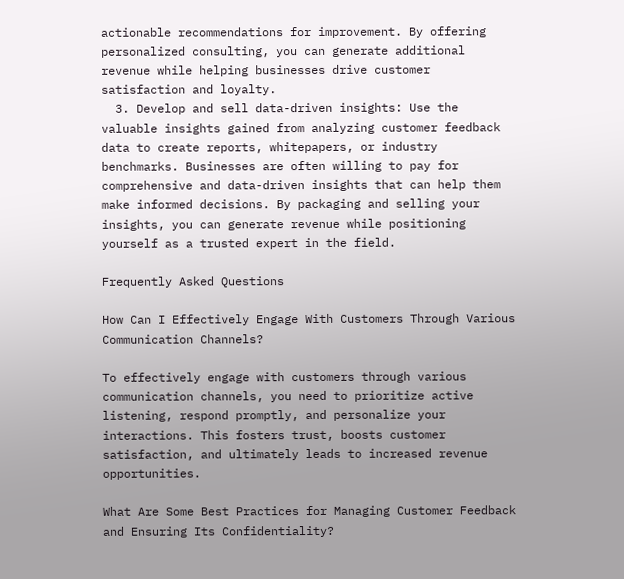actionable recommendations for improvement. By offering personalized consulting, you can generate additional revenue while helping businesses drive customer satisfaction and loyalty.
  3. Develop and sell data-driven insights: Use the valuable insights gained from analyzing customer feedback data to create reports, whitepapers, or industry benchmarks. Businesses are often willing to pay for comprehensive and data-driven insights that can help them make informed decisions. By packaging and selling your insights, you can generate revenue while positioning yourself as a trusted expert in the field.

Frequently Asked Questions

How Can I Effectively Engage With Customers Through Various Communication Channels?

To effectively engage with customers through various communication channels, you need to prioritize active listening, respond promptly, and personalize your interactions. This fosters trust, boosts customer satisfaction, and ultimately leads to increased revenue opportunities.

What Are Some Best Practices for Managing Customer Feedback and Ensuring Its Confidentiality?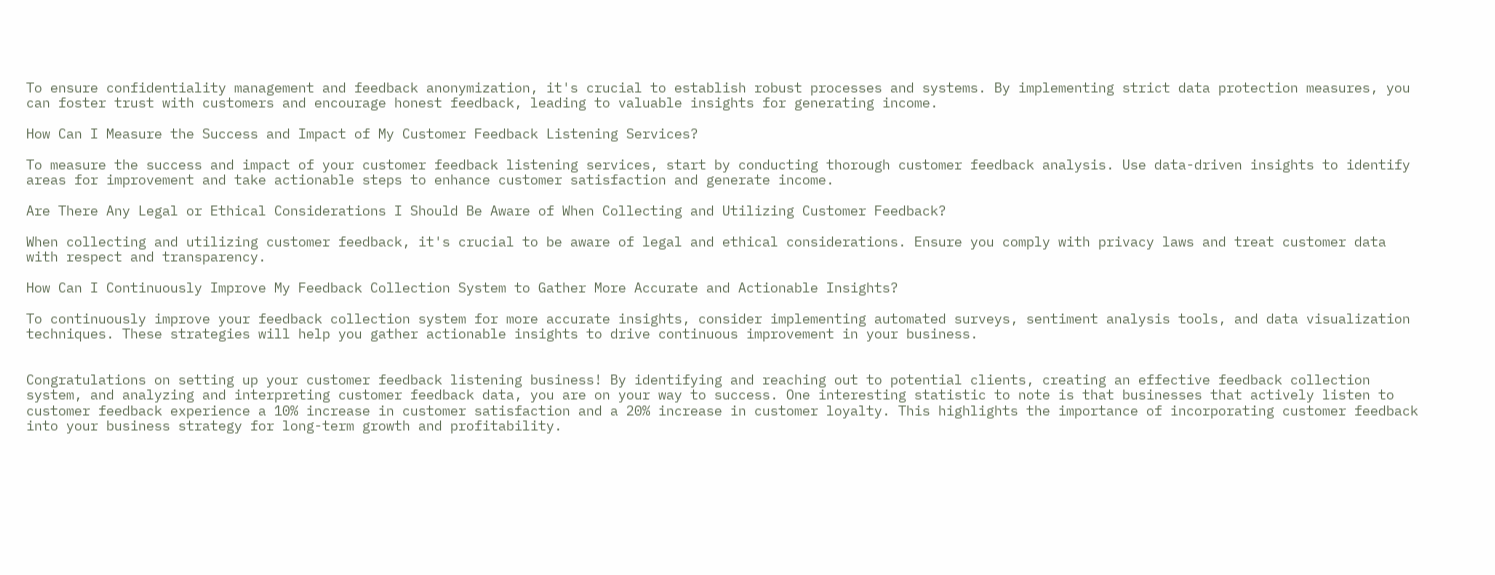To ensure confidentiality management and feedback anonymization, it's crucial to establish robust processes and systems. By implementing strict data protection measures, you can foster trust with customers and encourage honest feedback, leading to valuable insights for generating income.

How Can I Measure the Success and Impact of My Customer Feedback Listening Services?

To measure the success and impact of your customer feedback listening services, start by conducting thorough customer feedback analysis. Use data-driven insights to identify areas for improvement and take actionable steps to enhance customer satisfaction and generate income.

Are There Any Legal or Ethical Considerations I Should Be Aware of When Collecting and Utilizing Customer Feedback?

When collecting and utilizing customer feedback, it's crucial to be aware of legal and ethical considerations. Ensure you comply with privacy laws and treat customer data with respect and transparency.

How Can I Continuously Improve My Feedback Collection System to Gather More Accurate and Actionable Insights?

To continuously improve your feedback collection system for more accurate insights, consider implementing automated surveys, sentiment analysis tools, and data visualization techniques. These strategies will help you gather actionable insights to drive continuous improvement in your business.


Congratulations on setting up your customer feedback listening business! By identifying and reaching out to potential clients, creating an effective feedback collection system, and analyzing and interpreting customer feedback data, you are on your way to success. One interesting statistic to note is that businesses that actively listen to customer feedback experience a 10% increase in customer satisfaction and a 20% increase in customer loyalty. This highlights the importance of incorporating customer feedback into your business strategy for long-term growth and profitability.